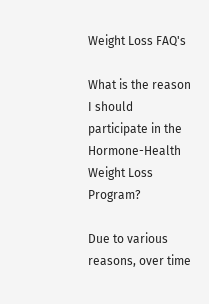Weight Loss FAQ's

What is the reason I should participate in the Hormone-Health Weight Loss Program?

Due to various reasons, over time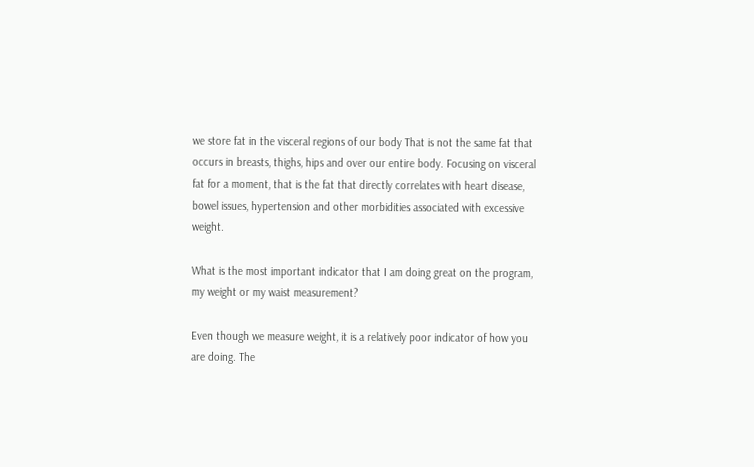we store fat in the visceral regions of our body That is not the same fat that occurs in breasts, thighs, hips and over our entire body. Focusing on visceral fat for a moment, that is the fat that directly correlates with heart disease, bowel issues, hypertension and other morbidities associated with excessive weight.

What is the most important indicator that I am doing great on the program, my weight or my waist measurement?

Even though we measure weight, it is a relatively poor indicator of how you are doing. The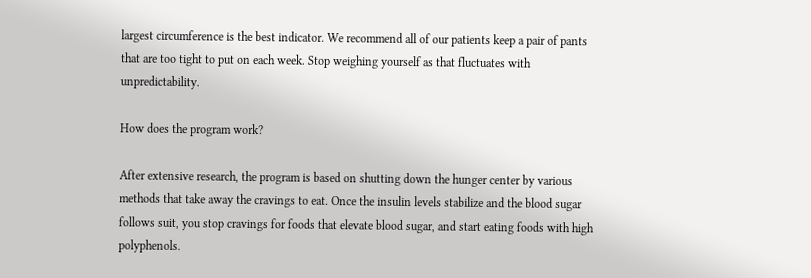largest circumference is the best indicator. We recommend all of our patients keep a pair of pants that are too tight to put on each week. Stop weighing yourself as that fluctuates with unpredictability.

How does the program work?

After extensive research, the program is based on shutting down the hunger center by various methods that take away the cravings to eat. Once the insulin levels stabilize and the blood sugar follows suit, you stop cravings for foods that elevate blood sugar, and start eating foods with high polyphenols.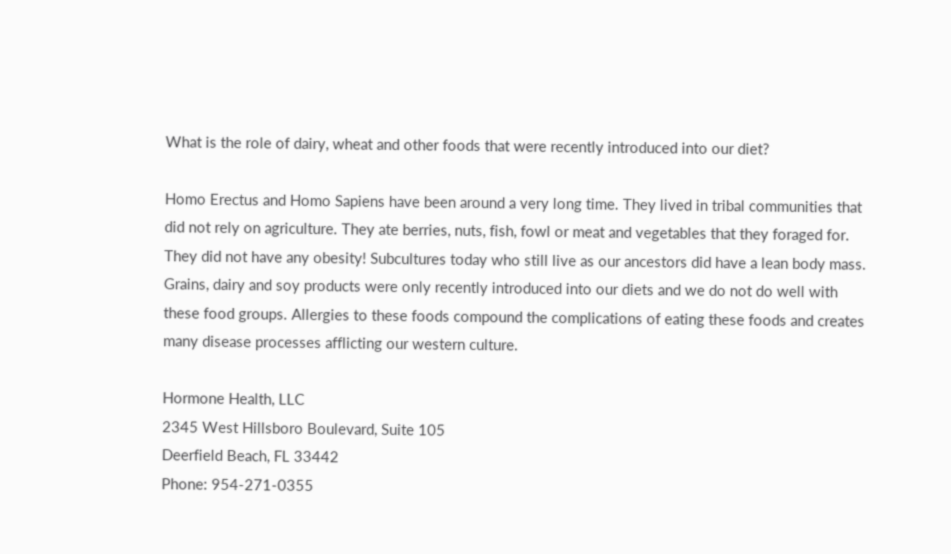What is the role of dairy, wheat and other foods that were recently introduced into our diet?

Homo Erectus and Homo Sapiens have been around a very long time. They lived in tribal communities that did not rely on agriculture. They ate berries, nuts, fish, fowl or meat and vegetables that they foraged for. They did not have any obesity! Subcultures today who still live as our ancestors did have a lean body mass. Grains, dairy and soy products were only recently introduced into our diets and we do not do well with these food groups. Allergies to these foods compound the complications of eating these foods and creates many disease processes afflicting our western culture.

Hormone Health, LLC
2345 West Hillsboro Boulevard, Suite 105
Deerfield Beach, FL 33442
Phone: 954-271-0355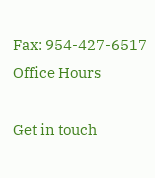Fax: 954-427-6517
Office Hours

Get in touch